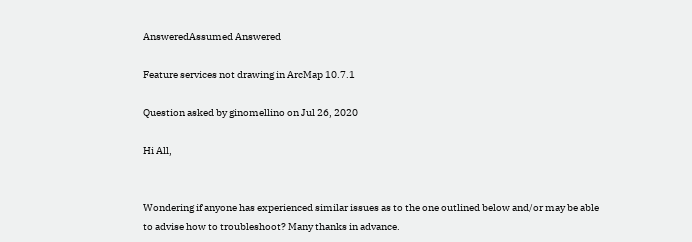AnsweredAssumed Answered

Feature services not drawing in ArcMap 10.7.1

Question asked by ginomellino on Jul 26, 2020

Hi All,


Wondering if anyone has experienced similar issues as to the one outlined below and/or may be able to advise how to troubleshoot? Many thanks in advance.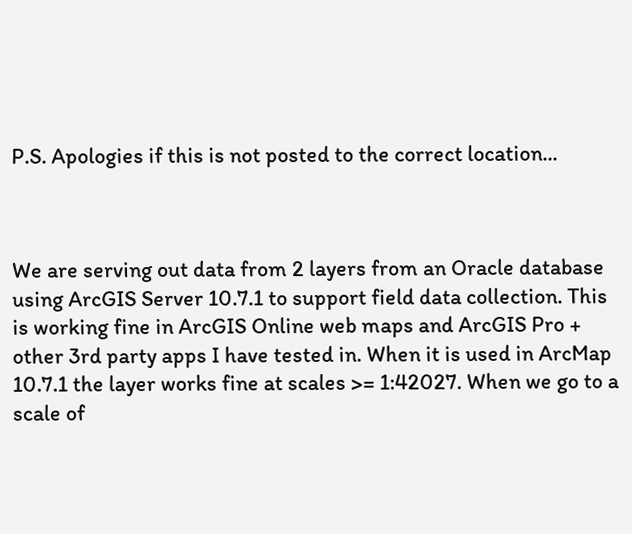P.S. Apologies if this is not posted to the correct location...



We are serving out data from 2 layers from an Oracle database using ArcGIS Server 10.7.1 to support field data collection. This is working fine in ArcGIS Online web maps and ArcGIS Pro + other 3rd party apps I have tested in. When it is used in ArcMap 10.7.1 the layer works fine at scales >= 1:42027. When we go to a scale of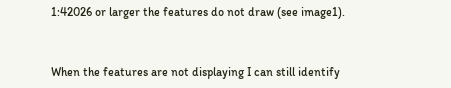1:42026 or larger the features do not draw (see image1).


When the features are not displaying I can still identify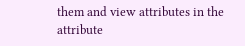them and view attributes in the attribute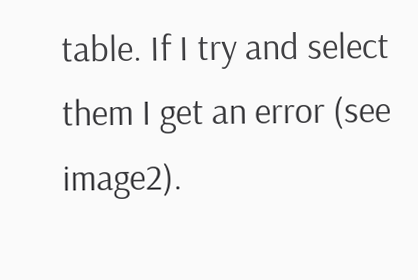table. If I try and select them I get an error (see image2).